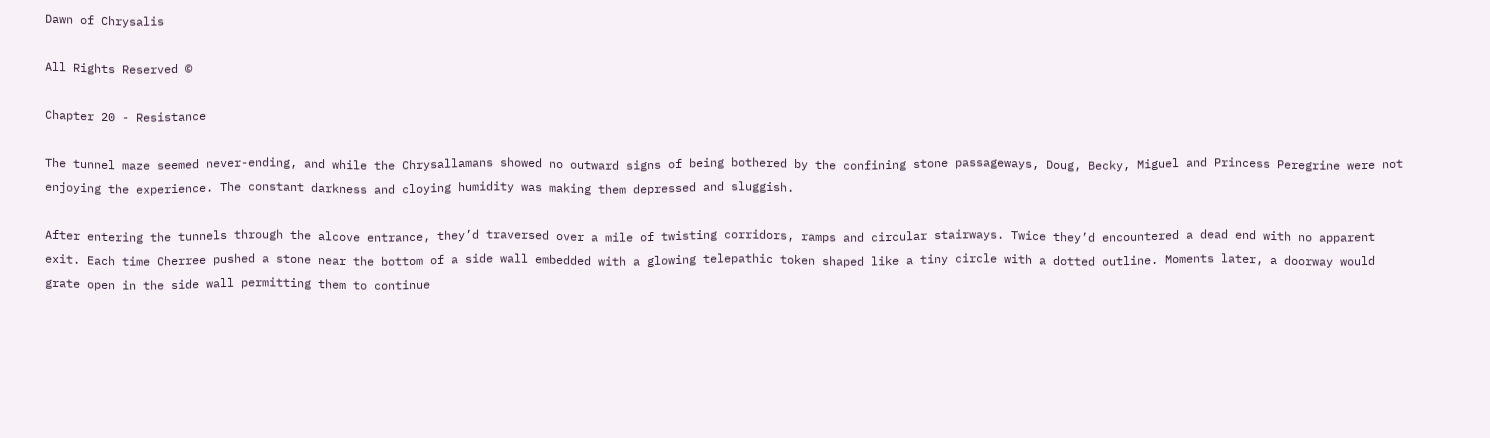Dawn of Chrysalis

All Rights Reserved ©

Chapter 20 - Resistance

The tunnel maze seemed never-ending, and while the Chrysallamans showed no outward signs of being bothered by the confining stone passageways, Doug, Becky, Miguel and Princess Peregrine were not enjoying the experience. The constant darkness and cloying humidity was making them depressed and sluggish.

After entering the tunnels through the alcove entrance, they’d traversed over a mile of twisting corridors, ramps and circular stairways. Twice they’d encountered a dead end with no apparent exit. Each time Cherree pushed a stone near the bottom of a side wall embedded with a glowing telepathic token shaped like a tiny circle with a dotted outline. Moments later, a doorway would grate open in the side wall permitting them to continue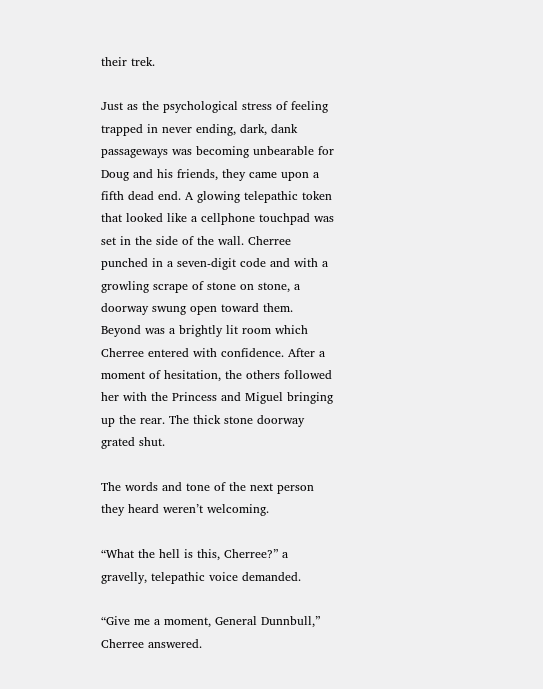their trek.

Just as the psychological stress of feeling trapped in never ending, dark, dank passageways was becoming unbearable for Doug and his friends, they came upon a fifth dead end. A glowing telepathic token that looked like a cellphone touchpad was set in the side of the wall. Cherree punched in a seven-digit code and with a growling scrape of stone on stone, a doorway swung open toward them. Beyond was a brightly lit room which Cherree entered with confidence. After a moment of hesitation, the others followed her with the Princess and Miguel bringing up the rear. The thick stone doorway grated shut.

The words and tone of the next person they heard weren’t welcoming.

“What the hell is this, Cherree?” a gravelly, telepathic voice demanded.

“Give me a moment, General Dunnbull,” Cherree answered.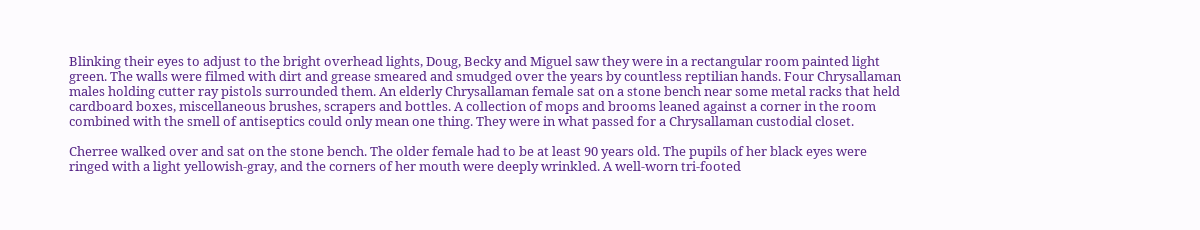Blinking their eyes to adjust to the bright overhead lights, Doug, Becky and Miguel saw they were in a rectangular room painted light green. The walls were filmed with dirt and grease smeared and smudged over the years by countless reptilian hands. Four Chrysallaman males holding cutter ray pistols surrounded them. An elderly Chrysallaman female sat on a stone bench near some metal racks that held cardboard boxes, miscellaneous brushes, scrapers and bottles. A collection of mops and brooms leaned against a corner in the room combined with the smell of antiseptics could only mean one thing. They were in what passed for a Chrysallaman custodial closet.

Cherree walked over and sat on the stone bench. The older female had to be at least 90 years old. The pupils of her black eyes were ringed with a light yellowish-gray, and the corners of her mouth were deeply wrinkled. A well-worn tri-footed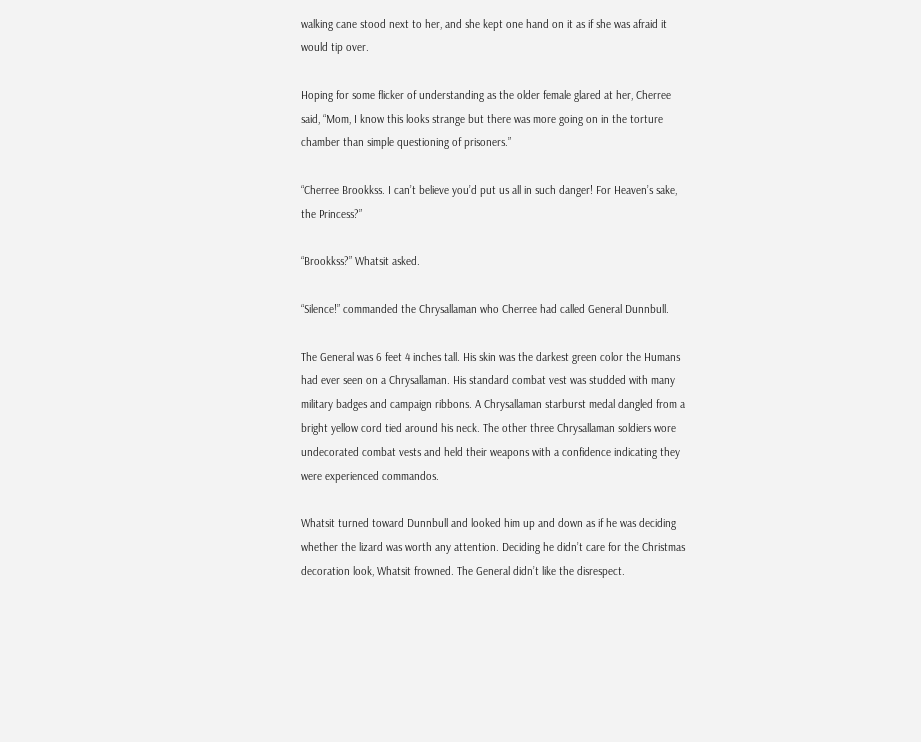walking cane stood next to her, and she kept one hand on it as if she was afraid it would tip over.

Hoping for some flicker of understanding as the older female glared at her, Cherree said, “Mom, I know this looks strange but there was more going on in the torture chamber than simple questioning of prisoners.”

“Cherree Brookkss. I can’t believe you’d put us all in such danger! For Heaven’s sake, the Princess?”

“Brookkss?” Whatsit asked.

“Silence!” commanded the Chrysallaman who Cherree had called General Dunnbull.

The General was 6 feet 4 inches tall. His skin was the darkest green color the Humans had ever seen on a Chrysallaman. His standard combat vest was studded with many military badges and campaign ribbons. A Chrysallaman starburst medal dangled from a bright yellow cord tied around his neck. The other three Chrysallaman soldiers wore undecorated combat vests and held their weapons with a confidence indicating they were experienced commandos.

Whatsit turned toward Dunnbull and looked him up and down as if he was deciding whether the lizard was worth any attention. Deciding he didn’t care for the Christmas decoration look, Whatsit frowned. The General didn’t like the disrespect.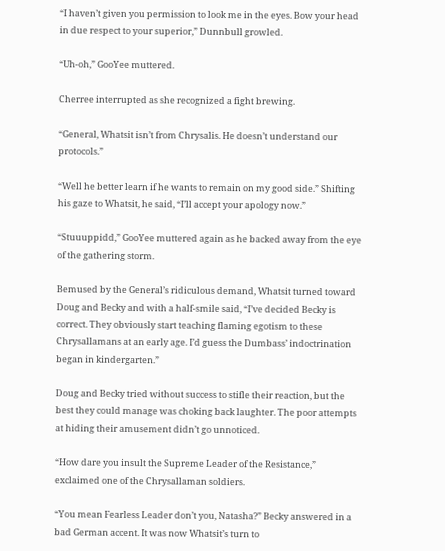“I haven’t given you permission to look me in the eyes. Bow your head in due respect to your superior,” Dunnbull growled.

“Uh-oh,” GooYee muttered.

Cherree interrupted as she recognized a fight brewing.

“General, Whatsit isn’t from Chrysalis. He doesn’t understand our protocols.”

“Well he better learn if he wants to remain on my good side.” Shifting his gaze to Whatsit, he said, “I’ll accept your apology now.”

“Stuuuppidd,” GooYee muttered again as he backed away from the eye of the gathering storm.

Bemused by the General’s ridiculous demand, Whatsit turned toward Doug and Becky and with a half-smile said, “I’ve decided Becky is correct. They obviously start teaching flaming egotism to these Chrysallamans at an early age. I’d guess the Dumbass’ indoctrination began in kindergarten.”

Doug and Becky tried without success to stifle their reaction, but the best they could manage was choking back laughter. The poor attempts at hiding their amusement didn’t go unnoticed.

“How dare you insult the Supreme Leader of the Resistance,” exclaimed one of the Chrysallaman soldiers.

“You mean Fearless Leader don’t you, Natasha?” Becky answered in a bad German accent. It was now Whatsit’s turn to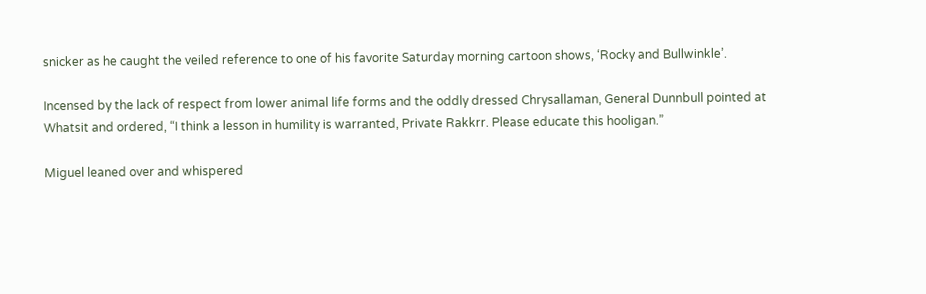snicker as he caught the veiled reference to one of his favorite Saturday morning cartoon shows, ‘Rocky and Bullwinkle’.

Incensed by the lack of respect from lower animal life forms and the oddly dressed Chrysallaman, General Dunnbull pointed at Whatsit and ordered, “I think a lesson in humility is warranted, Private Rakkrr. Please educate this hooligan.”

Miguel leaned over and whispered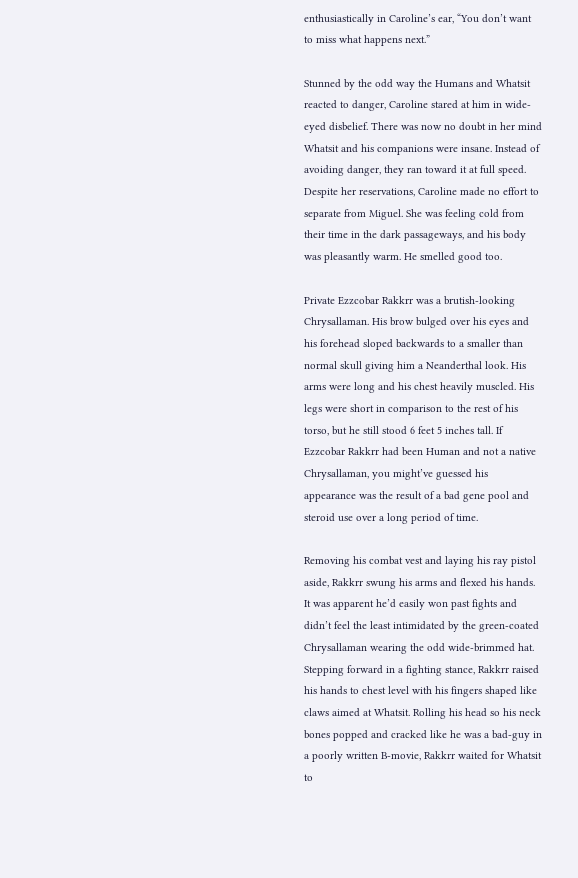enthusiastically in Caroline’s ear, “You don’t want to miss what happens next.”

Stunned by the odd way the Humans and Whatsit reacted to danger, Caroline stared at him in wide-eyed disbelief. There was now no doubt in her mind Whatsit and his companions were insane. Instead of avoiding danger, they ran toward it at full speed. Despite her reservations, Caroline made no effort to separate from Miguel. She was feeling cold from their time in the dark passageways, and his body was pleasantly warm. He smelled good too.

Private Ezzcobar Rakkrr was a brutish-looking Chrysallaman. His brow bulged over his eyes and his forehead sloped backwards to a smaller than normal skull giving him a Neanderthal look. His arms were long and his chest heavily muscled. His legs were short in comparison to the rest of his torso, but he still stood 6 feet 5 inches tall. If Ezzcobar Rakkrr had been Human and not a native Chrysallaman, you might’ve guessed his appearance was the result of a bad gene pool and steroid use over a long period of time.

Removing his combat vest and laying his ray pistol aside, Rakkrr swung his arms and flexed his hands. It was apparent he’d easily won past fights and didn’t feel the least intimidated by the green-coated Chrysallaman wearing the odd wide-brimmed hat. Stepping forward in a fighting stance, Rakkrr raised his hands to chest level with his fingers shaped like claws aimed at Whatsit. Rolling his head so his neck bones popped and cracked like he was a bad-guy in a poorly written B-movie, Rakkrr waited for Whatsit to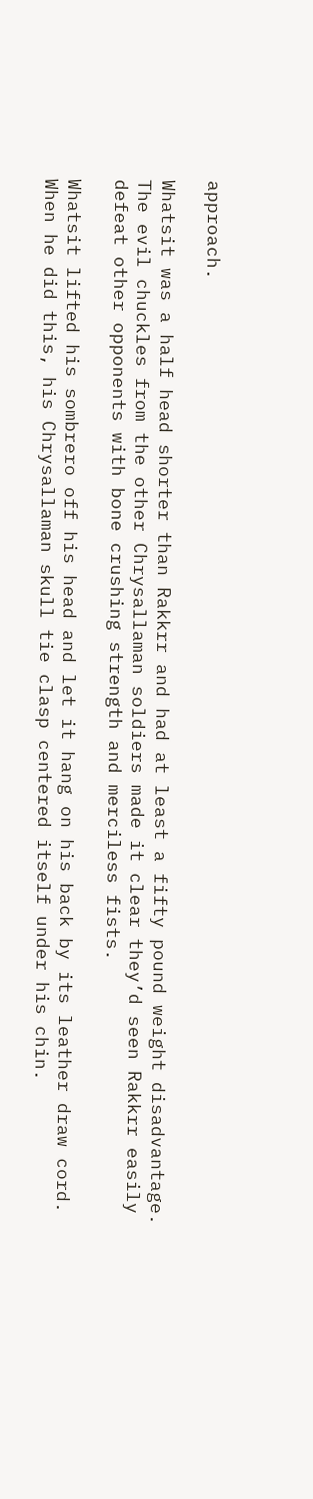approach.

Whatsit was a half head shorter than Rakkrr and had at least a fifty pound weight disadvantage. The evil chuckles from the other Chrysallaman soldiers made it clear they’d seen Rakkrr easily defeat other opponents with bone crushing strength and merciless fists.

Whatsit lifted his sombrero off his head and let it hang on his back by its leather draw cord. When he did this, his Chrysallaman skull tie clasp centered itself under his chin.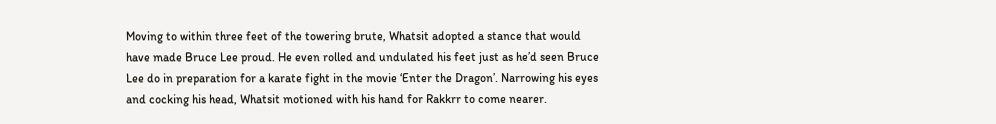Moving to within three feet of the towering brute, Whatsit adopted a stance that would have made Bruce Lee proud. He even rolled and undulated his feet just as he’d seen Bruce Lee do in preparation for a karate fight in the movie ‘Enter the Dragon’. Narrowing his eyes and cocking his head, Whatsit motioned with his hand for Rakkrr to come nearer.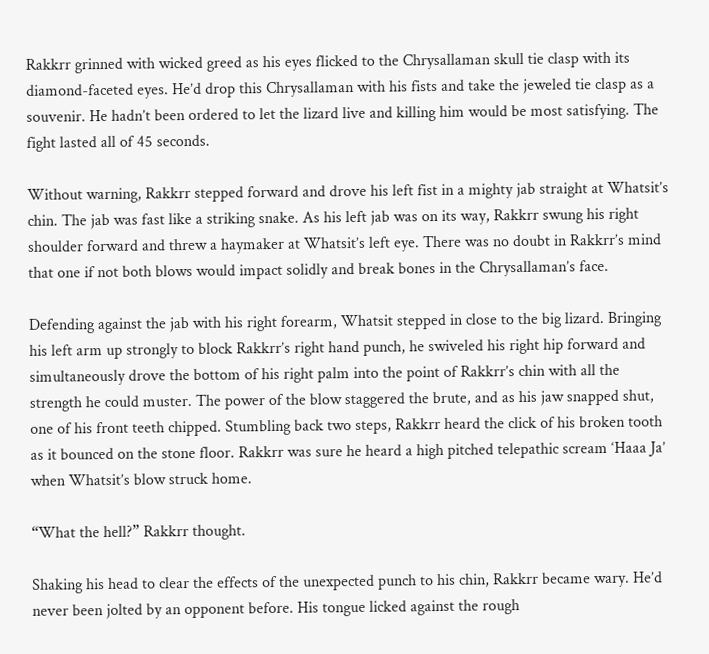Rakkrr grinned with wicked greed as his eyes flicked to the Chrysallaman skull tie clasp with its diamond-faceted eyes. He’d drop this Chrysallaman with his fists and take the jeweled tie clasp as a souvenir. He hadn’t been ordered to let the lizard live and killing him would be most satisfying. The fight lasted all of 45 seconds.

Without warning, Rakkrr stepped forward and drove his left fist in a mighty jab straight at Whatsit’s chin. The jab was fast like a striking snake. As his left jab was on its way, Rakkrr swung his right shoulder forward and threw a haymaker at Whatsit’s left eye. There was no doubt in Rakkrr’s mind that one if not both blows would impact solidly and break bones in the Chrysallaman’s face.

Defending against the jab with his right forearm, Whatsit stepped in close to the big lizard. Bringing his left arm up strongly to block Rakkrr’s right hand punch, he swiveled his right hip forward and simultaneously drove the bottom of his right palm into the point of Rakkrr’s chin with all the strength he could muster. The power of the blow staggered the brute, and as his jaw snapped shut, one of his front teeth chipped. Stumbling back two steps, Rakkrr heard the click of his broken tooth as it bounced on the stone floor. Rakkrr was sure he heard a high pitched telepathic scream ‘Haaa Ja’ when Whatsit’s blow struck home.

“What the hell?” Rakkrr thought.

Shaking his head to clear the effects of the unexpected punch to his chin, Rakkrr became wary. He’d never been jolted by an opponent before. His tongue licked against the rough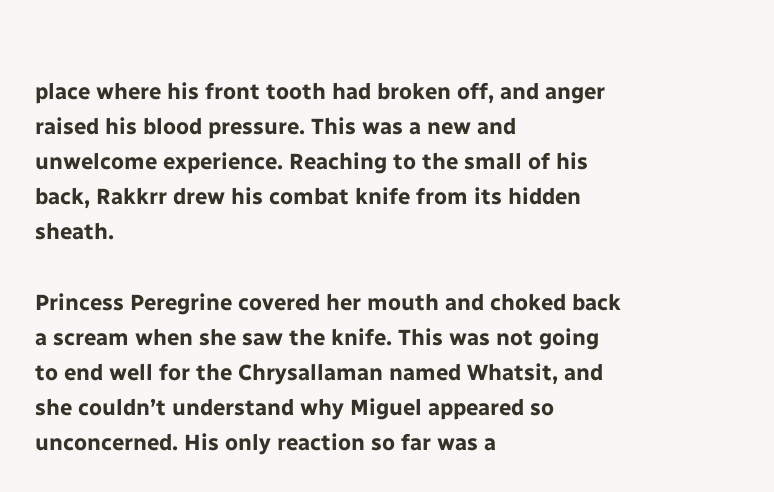place where his front tooth had broken off, and anger raised his blood pressure. This was a new and unwelcome experience. Reaching to the small of his back, Rakkrr drew his combat knife from its hidden sheath.

Princess Peregrine covered her mouth and choked back a scream when she saw the knife. This was not going to end well for the Chrysallaman named Whatsit, and she couldn’t understand why Miguel appeared so unconcerned. His only reaction so far was a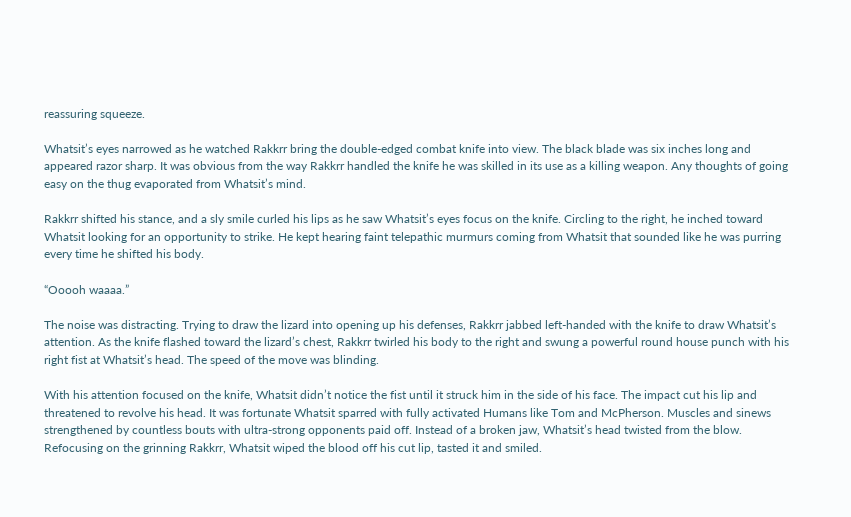reassuring squeeze.

Whatsit’s eyes narrowed as he watched Rakkrr bring the double-edged combat knife into view. The black blade was six inches long and appeared razor sharp. It was obvious from the way Rakkrr handled the knife he was skilled in its use as a killing weapon. Any thoughts of going easy on the thug evaporated from Whatsit’s mind.

Rakkrr shifted his stance, and a sly smile curled his lips as he saw Whatsit’s eyes focus on the knife. Circling to the right, he inched toward Whatsit looking for an opportunity to strike. He kept hearing faint telepathic murmurs coming from Whatsit that sounded like he was purring every time he shifted his body.

“Ooooh waaaa.”

The noise was distracting. Trying to draw the lizard into opening up his defenses, Rakkrr jabbed left-handed with the knife to draw Whatsit’s attention. As the knife flashed toward the lizard’s chest, Rakkrr twirled his body to the right and swung a powerful round house punch with his right fist at Whatsit’s head. The speed of the move was blinding.

With his attention focused on the knife, Whatsit didn’t notice the fist until it struck him in the side of his face. The impact cut his lip and threatened to revolve his head. It was fortunate Whatsit sparred with fully activated Humans like Tom and McPherson. Muscles and sinews strengthened by countless bouts with ultra-strong opponents paid off. Instead of a broken jaw, Whatsit’s head twisted from the blow. Refocusing on the grinning Rakkrr, Whatsit wiped the blood off his cut lip, tasted it and smiled.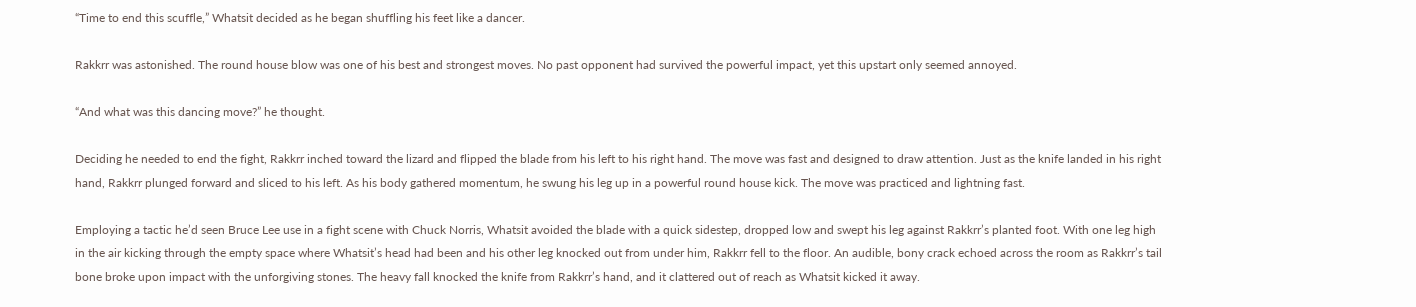“Time to end this scuffle,” Whatsit decided as he began shuffling his feet like a dancer.

Rakkrr was astonished. The round house blow was one of his best and strongest moves. No past opponent had survived the powerful impact, yet this upstart only seemed annoyed.

“And what was this dancing move?” he thought.

Deciding he needed to end the fight, Rakkrr inched toward the lizard and flipped the blade from his left to his right hand. The move was fast and designed to draw attention. Just as the knife landed in his right hand, Rakkrr plunged forward and sliced to his left. As his body gathered momentum, he swung his leg up in a powerful round house kick. The move was practiced and lightning fast.

Employing a tactic he’d seen Bruce Lee use in a fight scene with Chuck Norris, Whatsit avoided the blade with a quick sidestep, dropped low and swept his leg against Rakkrr’s planted foot. With one leg high in the air kicking through the empty space where Whatsit’s head had been and his other leg knocked out from under him, Rakkrr fell to the floor. An audible, bony crack echoed across the room as Rakkrr’s tail bone broke upon impact with the unforgiving stones. The heavy fall knocked the knife from Rakkrr’s hand, and it clattered out of reach as Whatsit kicked it away.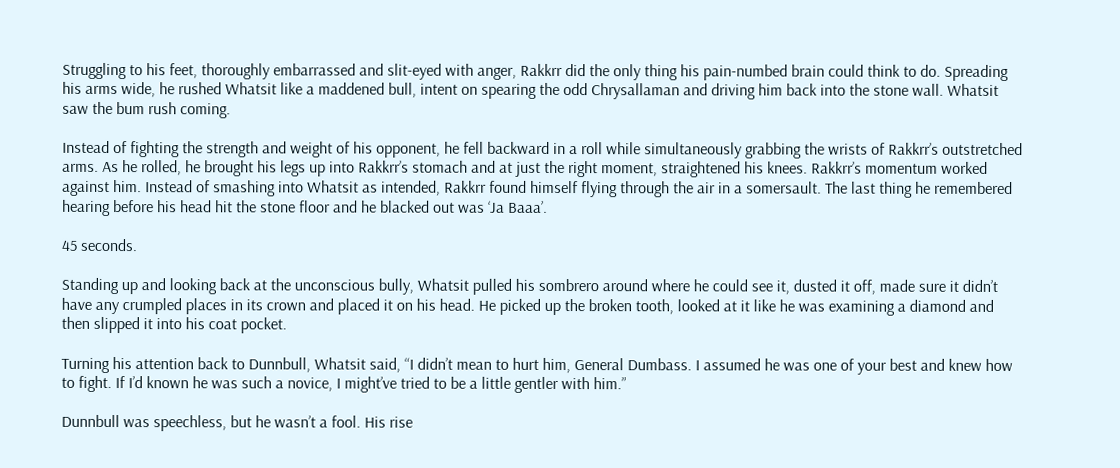Struggling to his feet, thoroughly embarrassed and slit-eyed with anger, Rakkrr did the only thing his pain-numbed brain could think to do. Spreading his arms wide, he rushed Whatsit like a maddened bull, intent on spearing the odd Chrysallaman and driving him back into the stone wall. Whatsit saw the bum rush coming.

Instead of fighting the strength and weight of his opponent, he fell backward in a roll while simultaneously grabbing the wrists of Rakkrr’s outstretched arms. As he rolled, he brought his legs up into Rakkrr’s stomach and at just the right moment, straightened his knees. Rakkrr’s momentum worked against him. Instead of smashing into Whatsit as intended, Rakkrr found himself flying through the air in a somersault. The last thing he remembered hearing before his head hit the stone floor and he blacked out was ‘Ja Baaa’.

45 seconds.

Standing up and looking back at the unconscious bully, Whatsit pulled his sombrero around where he could see it, dusted it off, made sure it didn’t have any crumpled places in its crown and placed it on his head. He picked up the broken tooth, looked at it like he was examining a diamond and then slipped it into his coat pocket.

Turning his attention back to Dunnbull, Whatsit said, “I didn’t mean to hurt him, General Dumbass. I assumed he was one of your best and knew how to fight. If I’d known he was such a novice, I might’ve tried to be a little gentler with him.”

Dunnbull was speechless, but he wasn’t a fool. His rise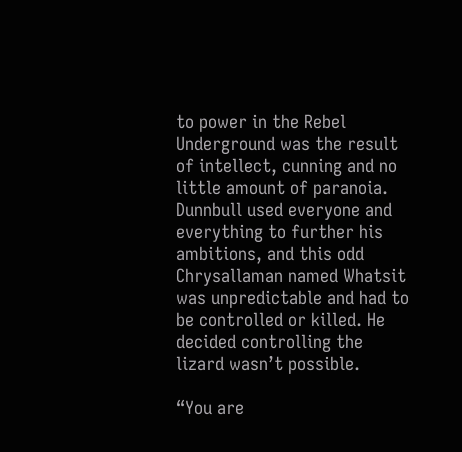to power in the Rebel Underground was the result of intellect, cunning and no little amount of paranoia. Dunnbull used everyone and everything to further his ambitions, and this odd Chrysallaman named Whatsit was unpredictable and had to be controlled or killed. He decided controlling the lizard wasn’t possible.

“You are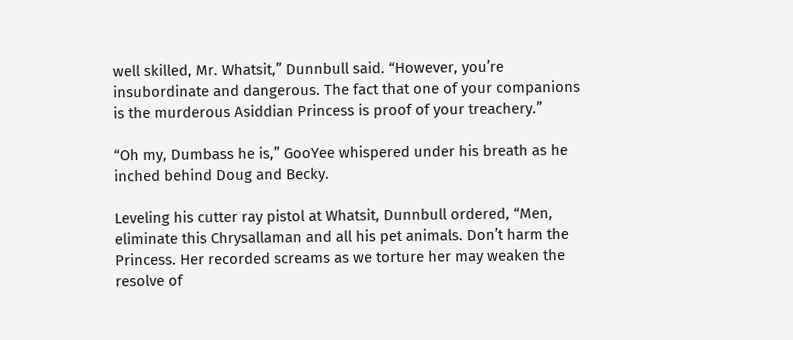well skilled, Mr. Whatsit,” Dunnbull said. “However, you’re insubordinate and dangerous. The fact that one of your companions is the murderous Asiddian Princess is proof of your treachery.”

“Oh my, Dumbass he is,” GooYee whispered under his breath as he inched behind Doug and Becky.

Leveling his cutter ray pistol at Whatsit, Dunnbull ordered, “Men, eliminate this Chrysallaman and all his pet animals. Don’t harm the Princess. Her recorded screams as we torture her may weaken the resolve of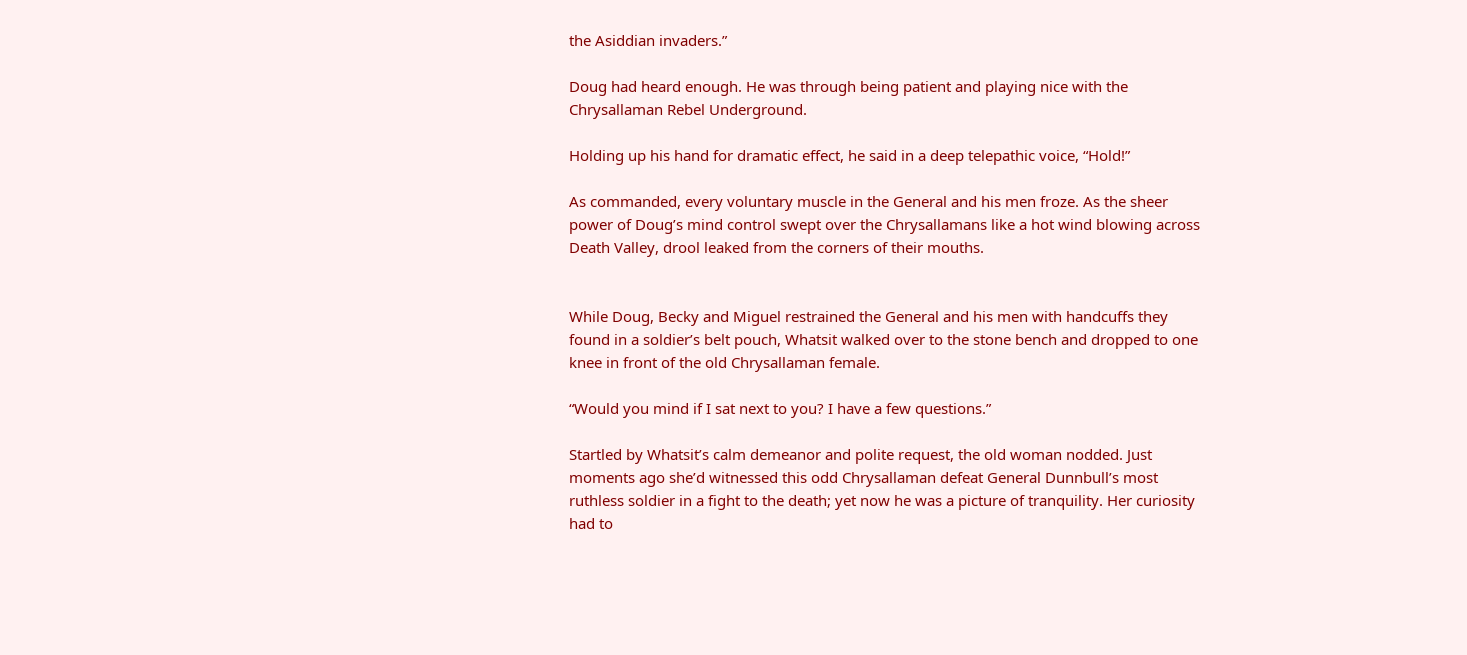the Asiddian invaders.”

Doug had heard enough. He was through being patient and playing nice with the Chrysallaman Rebel Underground.

Holding up his hand for dramatic effect, he said in a deep telepathic voice, “Hold!”

As commanded, every voluntary muscle in the General and his men froze. As the sheer power of Doug’s mind control swept over the Chrysallamans like a hot wind blowing across Death Valley, drool leaked from the corners of their mouths.


While Doug, Becky and Miguel restrained the General and his men with handcuffs they found in a soldier’s belt pouch, Whatsit walked over to the stone bench and dropped to one knee in front of the old Chrysallaman female.

“Would you mind if I sat next to you? I have a few questions.”

Startled by Whatsit’s calm demeanor and polite request, the old woman nodded. Just moments ago she’d witnessed this odd Chrysallaman defeat General Dunnbull’s most ruthless soldier in a fight to the death; yet now he was a picture of tranquility. Her curiosity had to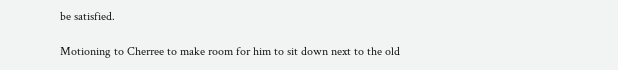be satisfied.

Motioning to Cherree to make room for him to sit down next to the old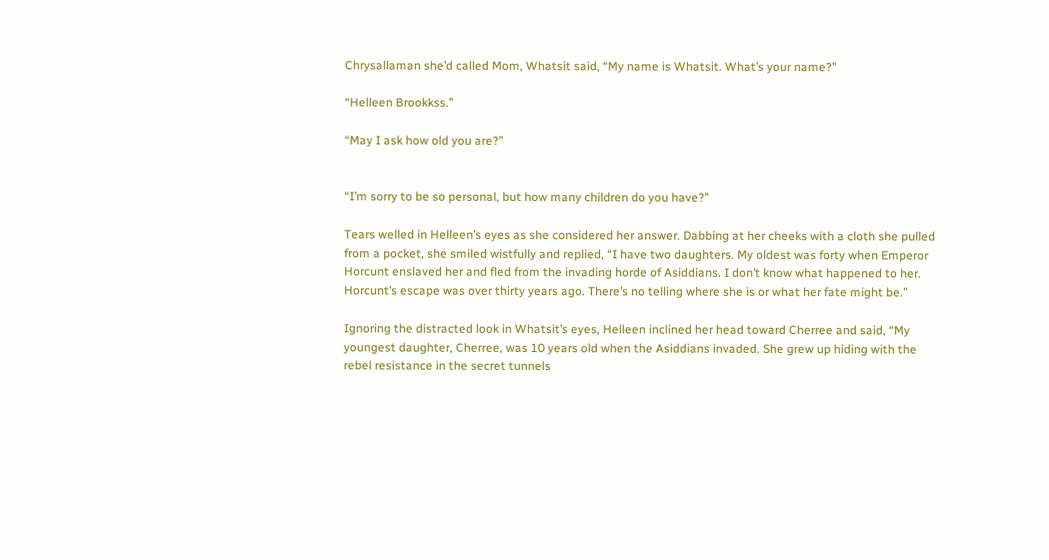Chrysallaman she’d called Mom, Whatsit said, “My name is Whatsit. What’s your name?”

“Helleen Brookkss.”

“May I ask how old you are?”


“I’m sorry to be so personal, but how many children do you have?”

Tears welled in Helleen’s eyes as she considered her answer. Dabbing at her cheeks with a cloth she pulled from a pocket, she smiled wistfully and replied, “I have two daughters. My oldest was forty when Emperor Horcunt enslaved her and fled from the invading horde of Asiddians. I don’t know what happened to her. Horcunt’s escape was over thirty years ago. There’s no telling where she is or what her fate might be.”

Ignoring the distracted look in Whatsit’s eyes, Helleen inclined her head toward Cherree and said, “My youngest daughter, Cherree, was 10 years old when the Asiddians invaded. She grew up hiding with the rebel resistance in the secret tunnels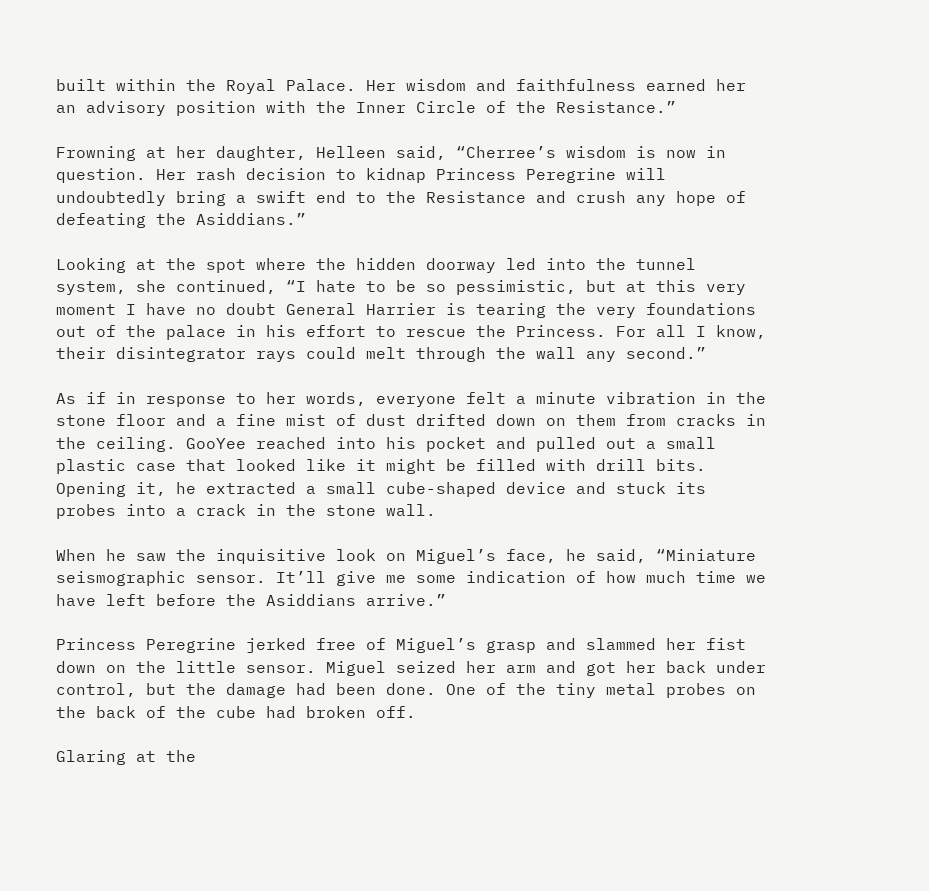built within the Royal Palace. Her wisdom and faithfulness earned her an advisory position with the Inner Circle of the Resistance.”

Frowning at her daughter, Helleen said, “Cherree’s wisdom is now in question. Her rash decision to kidnap Princess Peregrine will undoubtedly bring a swift end to the Resistance and crush any hope of defeating the Asiddians.”

Looking at the spot where the hidden doorway led into the tunnel system, she continued, “I hate to be so pessimistic, but at this very moment I have no doubt General Harrier is tearing the very foundations out of the palace in his effort to rescue the Princess. For all I know, their disintegrator rays could melt through the wall any second.”

As if in response to her words, everyone felt a minute vibration in the stone floor and a fine mist of dust drifted down on them from cracks in the ceiling. GooYee reached into his pocket and pulled out a small plastic case that looked like it might be filled with drill bits. Opening it, he extracted a small cube-shaped device and stuck its probes into a crack in the stone wall.

When he saw the inquisitive look on Miguel’s face, he said, “Miniature seismographic sensor. It’ll give me some indication of how much time we have left before the Asiddians arrive.”

Princess Peregrine jerked free of Miguel’s grasp and slammed her fist down on the little sensor. Miguel seized her arm and got her back under control, but the damage had been done. One of the tiny metal probes on the back of the cube had broken off.

Glaring at the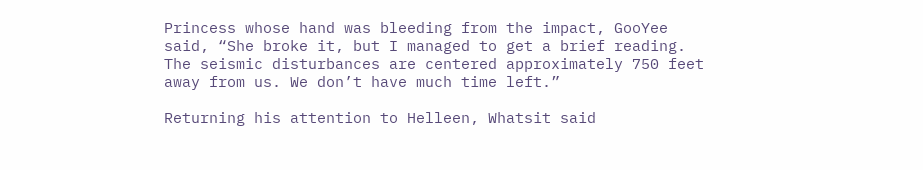Princess whose hand was bleeding from the impact, GooYee said, “She broke it, but I managed to get a brief reading. The seismic disturbances are centered approximately 750 feet away from us. We don’t have much time left.”

Returning his attention to Helleen, Whatsit said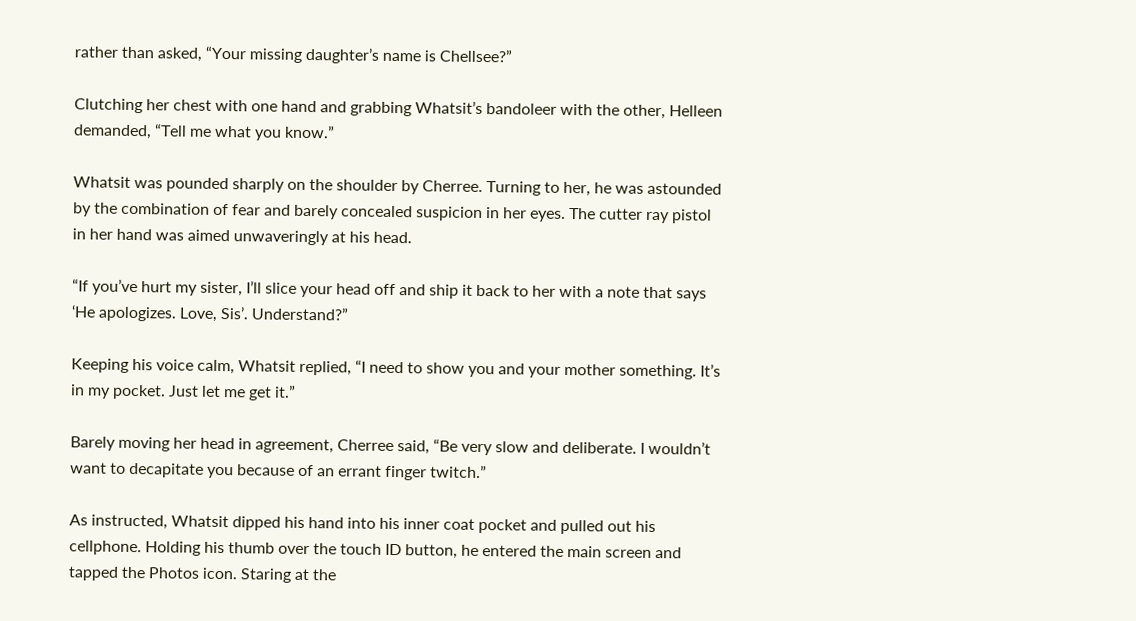rather than asked, “Your missing daughter’s name is Chellsee?”

Clutching her chest with one hand and grabbing Whatsit’s bandoleer with the other, Helleen demanded, “Tell me what you know.”

Whatsit was pounded sharply on the shoulder by Cherree. Turning to her, he was astounded by the combination of fear and barely concealed suspicion in her eyes. The cutter ray pistol in her hand was aimed unwaveringly at his head.

“If you’ve hurt my sister, I’ll slice your head off and ship it back to her with a note that says ‘He apologizes. Love, Sis’. Understand?”

Keeping his voice calm, Whatsit replied, “I need to show you and your mother something. It’s in my pocket. Just let me get it.”

Barely moving her head in agreement, Cherree said, “Be very slow and deliberate. I wouldn’t want to decapitate you because of an errant finger twitch.”

As instructed, Whatsit dipped his hand into his inner coat pocket and pulled out his cellphone. Holding his thumb over the touch ID button, he entered the main screen and tapped the Photos icon. Staring at the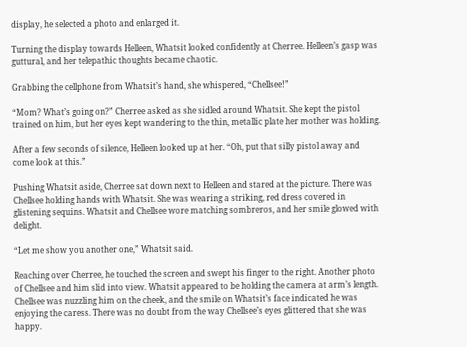display, he selected a photo and enlarged it.

Turning the display towards Helleen, Whatsit looked confidently at Cherree. Helleen’s gasp was guttural, and her telepathic thoughts became chaotic.

Grabbing the cellphone from Whatsit’s hand, she whispered, “Chellsee!”

“Mom? What’s going on?” Cherree asked as she sidled around Whatsit. She kept the pistol trained on him, but her eyes kept wandering to the thin, metallic plate her mother was holding.

After a few seconds of silence, Helleen looked up at her. “Oh, put that silly pistol away and come look at this.”

Pushing Whatsit aside, Cherree sat down next to Helleen and stared at the picture. There was Chellsee holding hands with Whatsit. She was wearing a striking, red dress covered in glistening sequins. Whatsit and Chellsee wore matching sombreros, and her smile glowed with delight.

“Let me show you another one,” Whatsit said.

Reaching over Cherree, he touched the screen and swept his finger to the right. Another photo of Chellsee and him slid into view. Whatsit appeared to be holding the camera at arm’s length. Chellsee was nuzzling him on the cheek, and the smile on Whatsit’s face indicated he was enjoying the caress. There was no doubt from the way Chellsee’s eyes glittered that she was happy.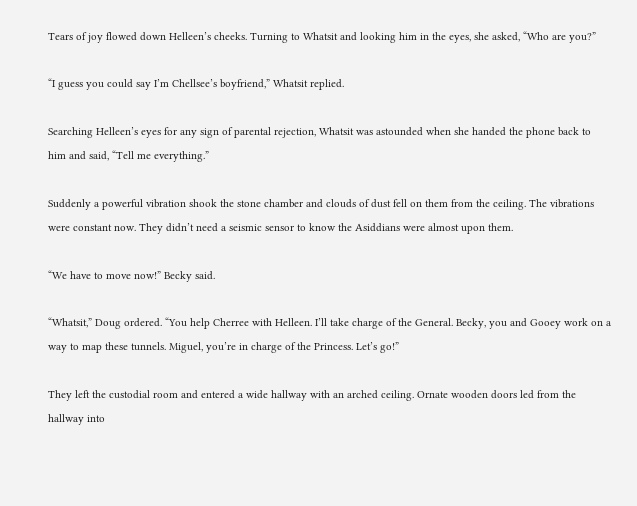Tears of joy flowed down Helleen’s cheeks. Turning to Whatsit and looking him in the eyes, she asked, “Who are you?”

“I guess you could say I’m Chellsee’s boyfriend,” Whatsit replied.

Searching Helleen’s eyes for any sign of parental rejection, Whatsit was astounded when she handed the phone back to him and said, “Tell me everything.”

Suddenly a powerful vibration shook the stone chamber and clouds of dust fell on them from the ceiling. The vibrations were constant now. They didn’t need a seismic sensor to know the Asiddians were almost upon them.

“We have to move now!” Becky said.

“Whatsit,” Doug ordered. “You help Cherree with Helleen. I’ll take charge of the General. Becky, you and Gooey work on a way to map these tunnels. Miguel, you’re in charge of the Princess. Let’s go!”

They left the custodial room and entered a wide hallway with an arched ceiling. Ornate wooden doors led from the hallway into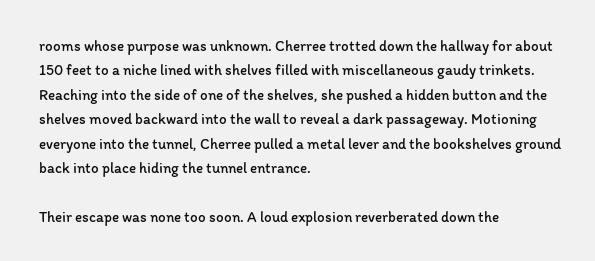rooms whose purpose was unknown. Cherree trotted down the hallway for about 150 feet to a niche lined with shelves filled with miscellaneous gaudy trinkets. Reaching into the side of one of the shelves, she pushed a hidden button and the shelves moved backward into the wall to reveal a dark passageway. Motioning everyone into the tunnel, Cherree pulled a metal lever and the bookshelves ground back into place hiding the tunnel entrance.

Their escape was none too soon. A loud explosion reverberated down the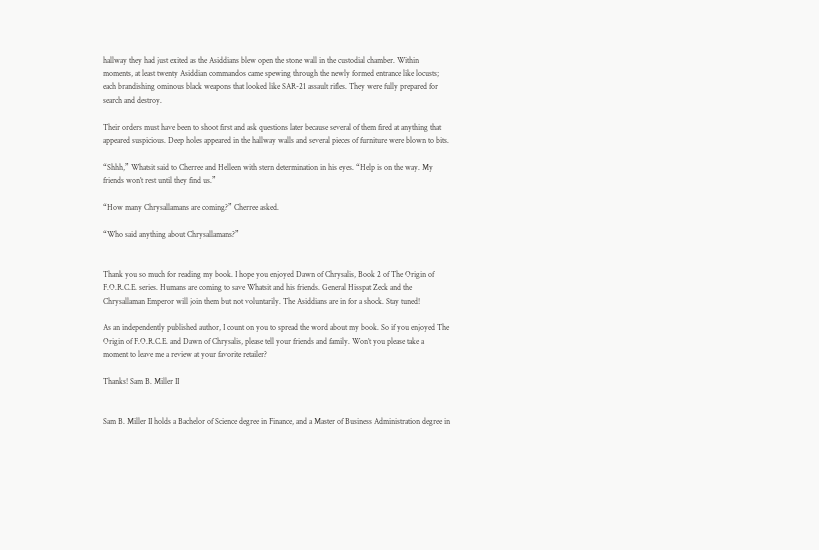hallway they had just exited as the Asiddians blew open the stone wall in the custodial chamber. Within moments, at least twenty Asiddian commandos came spewing through the newly formed entrance like locusts; each brandishing ominous black weapons that looked like SAR-21 assault rifles. They were fully prepared for search and destroy.

Their orders must have been to shoot first and ask questions later because several of them fired at anything that appeared suspicious. Deep holes appeared in the hallway walls and several pieces of furniture were blown to bits.

“Shhh,” Whatsit said to Cherree and Helleen with stern determination in his eyes. “Help is on the way. My friends won’t rest until they find us.”

“How many Chrysallamans are coming?” Cherree asked.

“Who said anything about Chrysallamans?”


Thank you so much for reading my book. I hope you enjoyed Dawn of Chrysalis, Book 2 of The Origin of F.O.R.C.E. series. Humans are coming to save Whatsit and his friends. General Hisspat Zeck and the Chrysallaman Emperor will join them but not voluntarily. The Asiddians are in for a shock. Stay tuned!

As an independently published author, I count on you to spread the word about my book. So if you enjoyed The Origin of F.O.R.C.E. and Dawn of Chrysalis, please tell your friends and family. Won’t you please take a moment to leave me a review at your favorite retailer?

Thanks! Sam B. Miller II


Sam B. Miller II holds a Bachelor of Science degree in Finance, and a Master of Business Administration degree in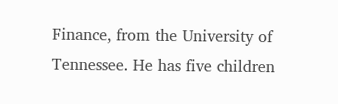Finance, from the University of Tennessee. He has five children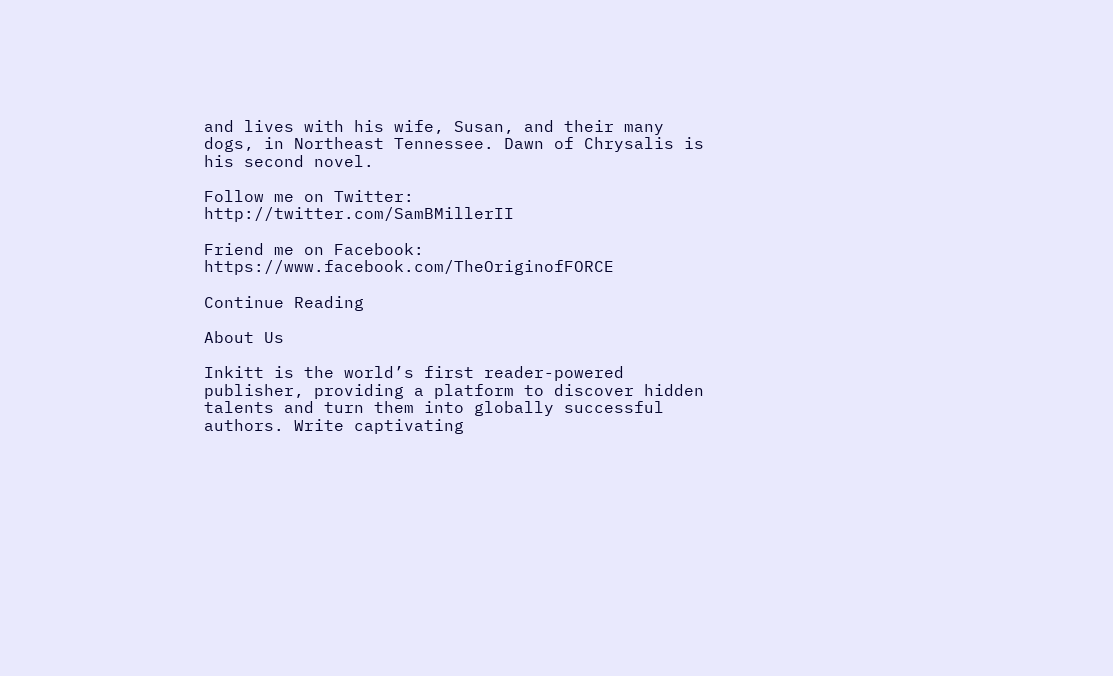and lives with his wife, Susan, and their many dogs, in Northeast Tennessee. Dawn of Chrysalis is his second novel.

Follow me on Twitter: http://twitter.com/SamBMillerII

Friend me on Facebook: https://www.facebook.com/TheOriginofFORCE

Continue Reading

About Us

Inkitt is the world’s first reader-powered publisher, providing a platform to discover hidden talents and turn them into globally successful authors. Write captivating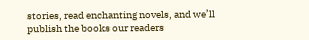stories, read enchanting novels, and we’ll publish the books our readers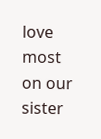love most on our sister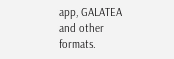app, GALATEA and other formats.